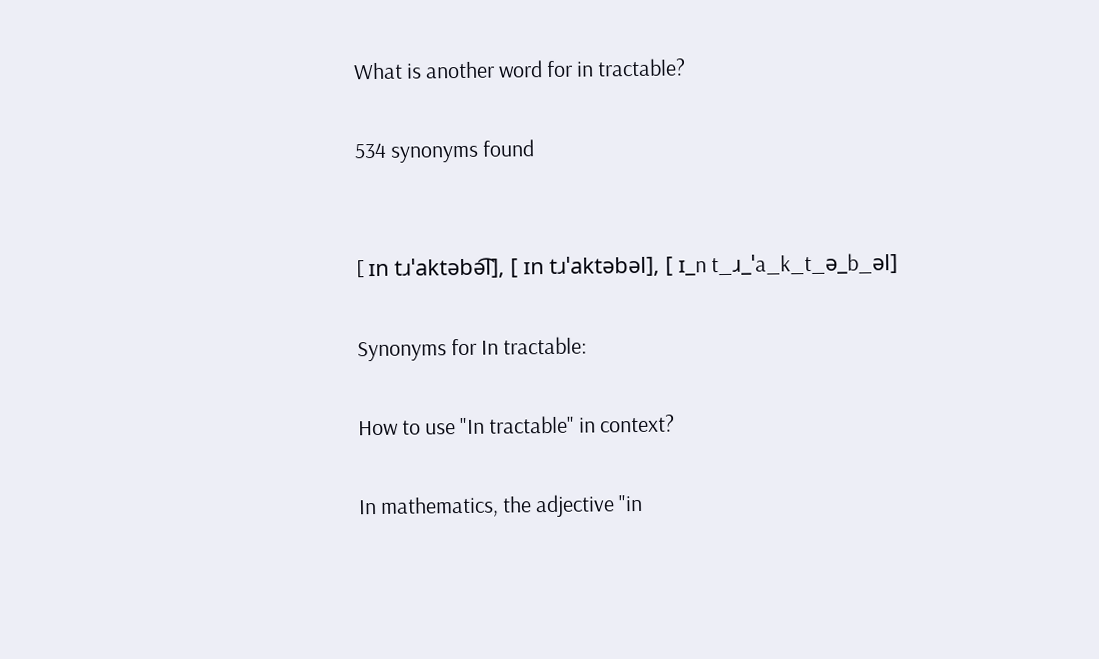What is another word for in tractable?

534 synonyms found


[ ɪn tɹˈaktəbə͡l], [ ɪn tɹˈaktəbəl], [ ɪ_n t_ɹ_ˈa_k_t_ə_b_əl]

Synonyms for In tractable:

How to use "In tractable" in context?

In mathematics, the adjective "in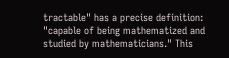tractable" has a precise definition: "capable of being mathematized and studied by mathematicians." This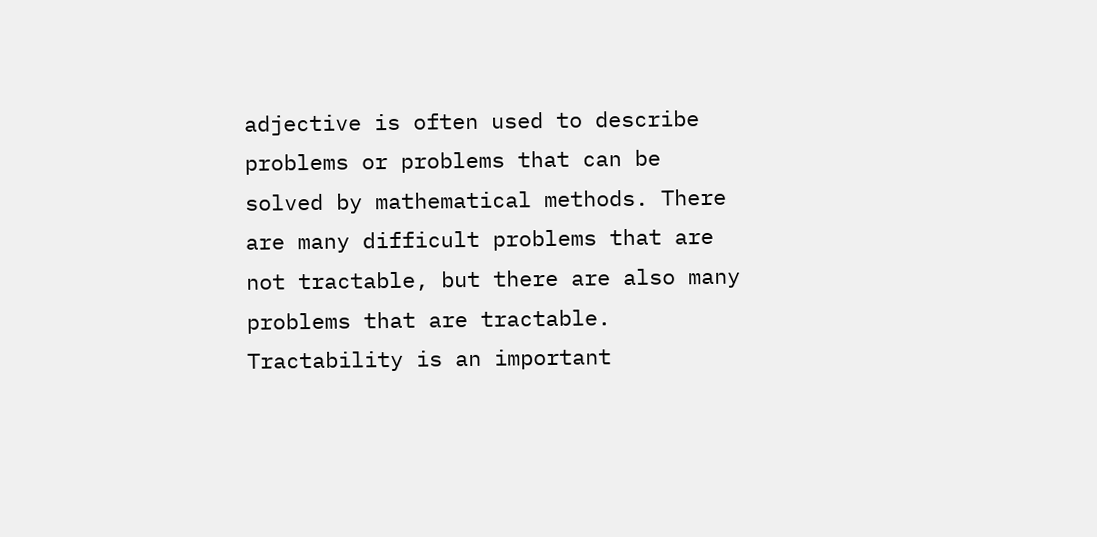adjective is often used to describe problems or problems that can be solved by mathematical methods. There are many difficult problems that are not tractable, but there are also many problems that are tractable. Tractability is an important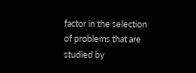factor in the selection of problems that are studied by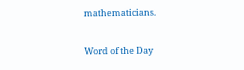mathematicians.

Word of the Day